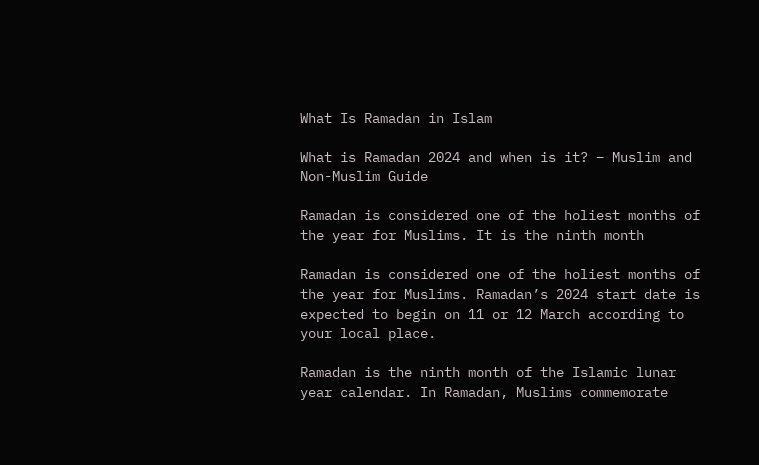What Is Ramadan in Islam

What is Ramadan 2024 and when is it? – Muslim and Non-Muslim Guide

Ramadan is considered one of the holiest months of the year for Muslims. It is the ninth month

Ramadan is considered one of the holiest months of the year for Muslims. Ramadan’s 2024 start date is expected to begin on 11 or 12 March according to your local place.

Ramadan is the ninth month of the Islamic lunar year calendar. In Ramadan, Muslims commemorate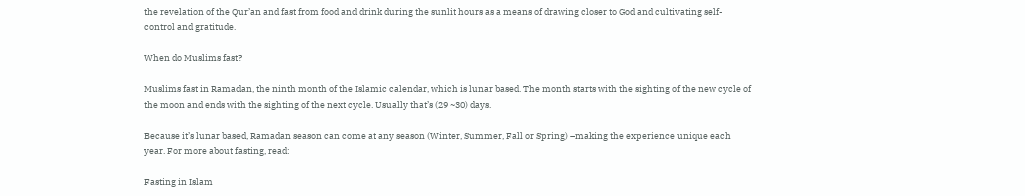the revelation of the Qur’an and fast from food and drink during the sunlit hours as a means of drawing closer to God and cultivating self-control and gratitude.

When do Muslims fast?

Muslims fast in Ramadan, the ninth month of the Islamic calendar, which is lunar based. The month starts with the sighting of the new cycle of the moon and ends with the sighting of the next cycle. Usually that’s (29 ~30) days.

Because it’s lunar based, Ramadan season can come at any season (Winter, Summer, Fall or Spring) –making the experience unique each year. For more about fasting, read:

Fasting in Islam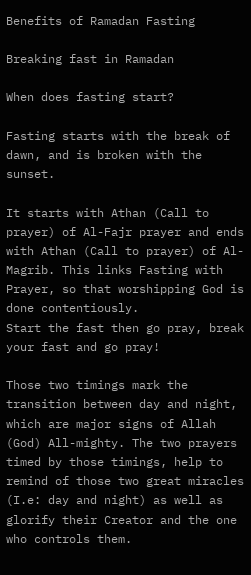Benefits of Ramadan Fasting

Breaking fast in Ramadan

When does fasting start?

Fasting starts with the break of dawn, and is broken with the sunset.

It starts with Athan (Call to prayer) of Al-Fajr prayer and ends with Athan (Call to prayer) of Al-Magrib. This links Fasting with Prayer, so that worshipping God is done contentiously.
Start the fast then go pray, break your fast and go pray!

Those two timings mark the transition between day and night, which are major signs of Allah (God) All-mighty. The two prayers timed by those timings, help to remind of those two great miracles (I.e: day and night) as well as glorify their Creator and the one who controls them.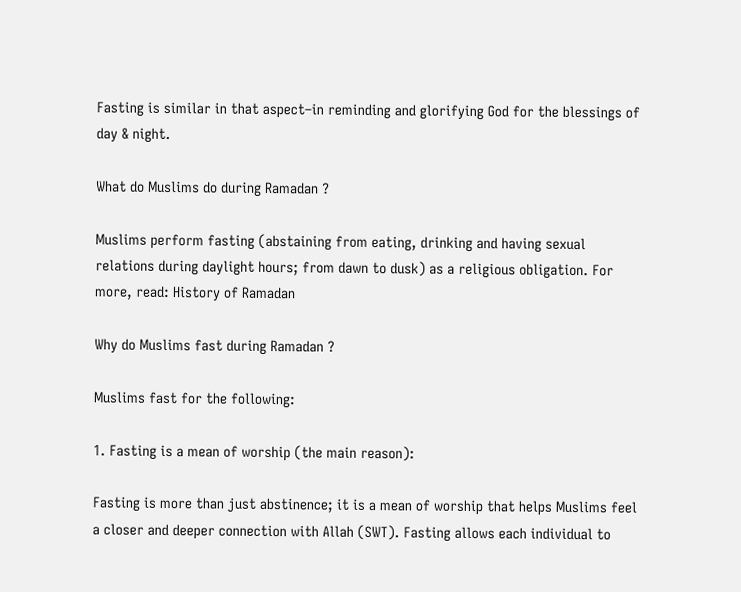Fasting is similar in that aspect–in reminding and glorifying God for the blessings of day & night.

What do Muslims do during Ramadan ?

Muslims perform fasting (abstaining from eating, drinking and having sexual relations during daylight hours; from dawn to dusk) as a religious obligation. For more, read: History of Ramadan

Why do Muslims fast during Ramadan ?

Muslims fast for the following:

1. Fasting is a mean of worship (the main reason):

Fasting is more than just abstinence; it is a mean of worship that helps Muslims feel a closer and deeper connection with Allah (SWT). Fasting allows each individual to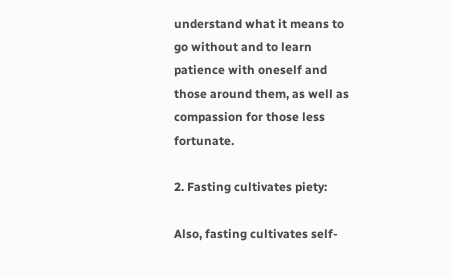understand what it means to go without and to learn patience with oneself and those around them, as well as compassion for those less fortunate.

2. Fasting cultivates piety:

Also, fasting cultivates self-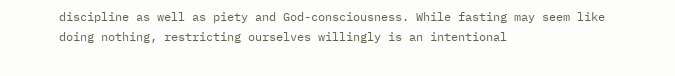discipline as well as piety and God-consciousness. While fasting may seem like doing nothing, restricting ourselves willingly is an intentional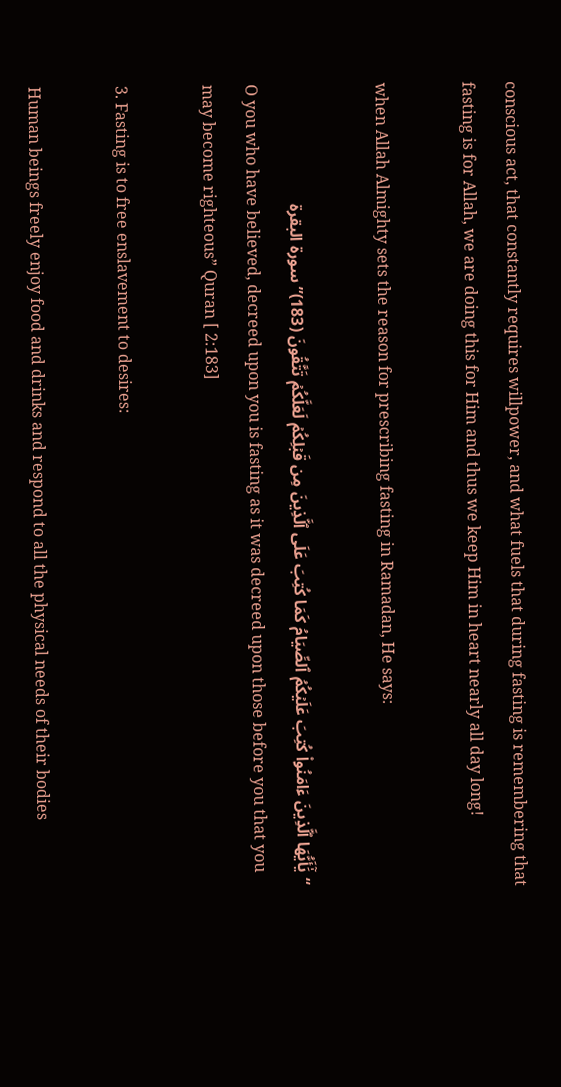conscious act, that constantly requires willpower, and what fuels that during fasting is remembering that fasting is for Allah, we are doing this for Him and thus we keep Him in heart nearly all day long!

when Allah Almighty sets the reason for prescribing fasting in Ramadan, He says:

 “يَٰٓأَيُّهَا ٱلَّذِينَ ءَامَنُواْ كُتِبَ عَلَيۡكُمُ ٱلصِّيَامُ كَمَا كُتِبَ عَلَى ٱلَّذِينَ مِن قَبۡلِكُمۡ لَعَلَّكُمۡ تَتَّقُونَ (183)” سورة البقرة
O you who have believed, decreed upon you is fasting as it was decreed upon those before you that you may become righteous” Quran [ 2:183]

3. Fasting is to free enslavement to desires:

Human beings freely enjoy food and drinks and respond to all the physical needs of their bodies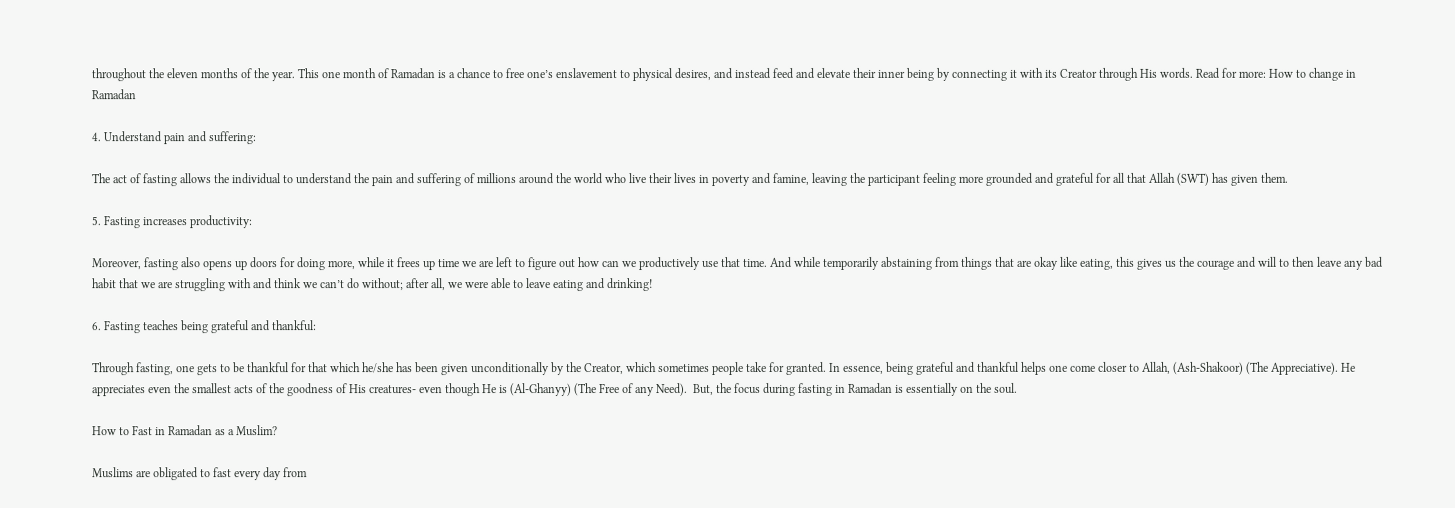throughout the eleven months of the year. This one month of Ramadan is a chance to free one’s enslavement to physical desires, and instead feed and elevate their inner being by connecting it with its Creator through His words. Read for more: How to change in Ramadan

4. Understand pain and suffering:

The act of fasting allows the individual to understand the pain and suffering of millions around the world who live their lives in poverty and famine, leaving the participant feeling more grounded and grateful for all that Allah (SWT) has given them.

5. Fasting increases productivity:

Moreover, fasting also opens up doors for doing more, while it frees up time we are left to figure out how can we productively use that time. And while temporarily abstaining from things that are okay like eating, this gives us the courage and will to then leave any bad habit that we are struggling with and think we can’t do without; after all, we were able to leave eating and drinking!

6. Fasting teaches being grateful and thankful:

Through fasting, one gets to be thankful for that which he/she has been given unconditionally by the Creator, which sometimes people take for granted. In essence, being grateful and thankful helps one come closer to Allah, (Ash-Shakoor) (The Appreciative). He appreciates even the smallest acts of the goodness of His creatures- even though He is (Al-Ghanyy) (The Free of any Need).  But, the focus during fasting in Ramadan is essentially on the soul.

How to Fast in Ramadan as a Muslim?

Muslims are obligated to fast every day from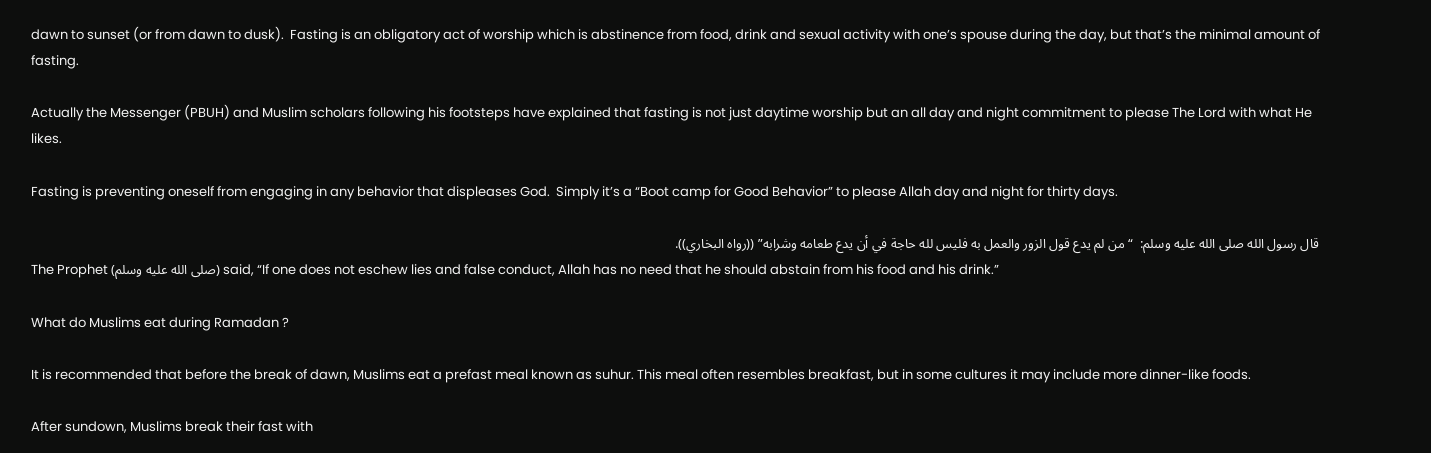dawn to sunset (or from dawn to dusk).  Fasting is an obligatory act of worship which is abstinence from food, drink and sexual activity with one’s spouse during the day, but that’s the minimal amount of fasting.

Actually the Messenger (PBUH) and Muslim scholars following his footsteps have explained that fasting is not just daytime worship but an all day and night commitment to please The Lord with what He likes.

Fasting is preventing oneself from engaging in any behavior that displeases God.  Simply it’s a “Boot camp for Good Behavior” to please Allah day and night for thirty days.

قال رسول الله صلى الله عليه وسلم:  “ من لم يدع قول الزور والعمل به فليس لله حاجة في أن يدع طعامه وشرابه” ((رواه البخاري)).
The Prophet (صلى الله عليه وسلم) said, “If one does not eschew lies and false conduct, Allah has no need that he should abstain from his food and his drink.”

What do Muslims eat during Ramadan ?

It is recommended that before the break of dawn, Muslims eat a prefast meal known as suhur. This meal often resembles breakfast, but in some cultures it may include more dinner-like foods.

After sundown, Muslims break their fast with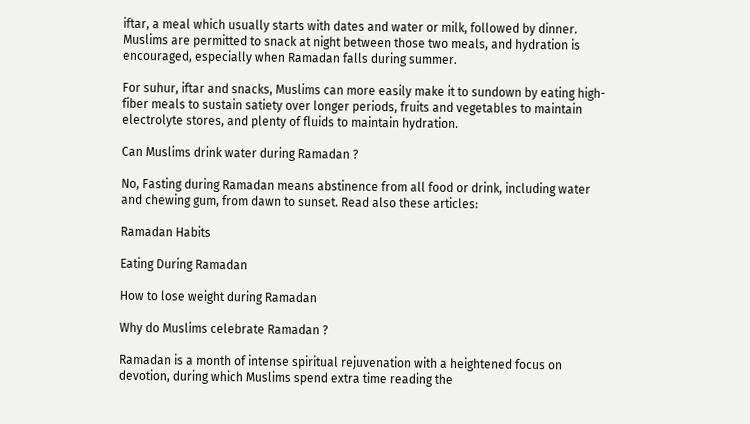iftar, a meal which usually starts with dates and water or milk, followed by dinner. Muslims are permitted to snack at night between those two meals, and hydration is encouraged, especially when Ramadan falls during summer.

For suhur, iftar and snacks, Muslims can more easily make it to sundown by eating high-fiber meals to sustain satiety over longer periods, fruits and vegetables to maintain electrolyte stores, and plenty of fluids to maintain hydration.

Can Muslims drink water during Ramadan ?

No, Fasting during Ramadan means abstinence from all food or drink, including water and chewing gum, from dawn to sunset. Read also these articles:

Ramadan Habits

Eating During Ramadan

How to lose weight during Ramadan

Why do Muslims celebrate Ramadan ?

Ramadan is a month of intense spiritual rejuvenation with a heightened focus on devotion, during which Muslims spend extra time reading the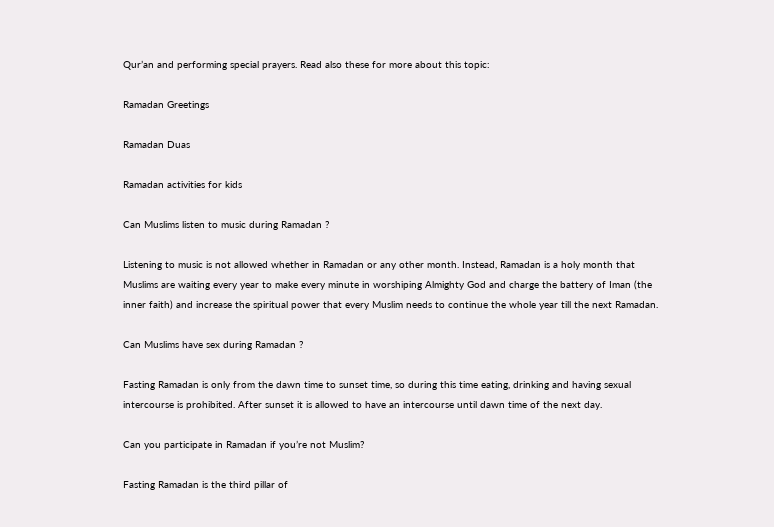Qur’an and performing special prayers. Read also these for more about this topic:

Ramadan Greetings

Ramadan Duas

Ramadan activities for kids

Can Muslims listen to music during Ramadan ?

Listening to music is not allowed whether in Ramadan or any other month. Instead, Ramadan is a holy month that Muslims are waiting every year to make every minute in worshiping Almighty God and charge the battery of Iman (the inner faith) and increase the spiritual power that every Muslim needs to continue the whole year till the next Ramadan.

Can Muslims have sex during Ramadan ?

Fasting Ramadan is only from the dawn time to sunset time, so during this time eating, drinking and having sexual intercourse is prohibited. After sunset it is allowed to have an intercourse until dawn time of the next day.

Can you participate in Ramadan if you’re not Muslim?

Fasting Ramadan is the third pillar of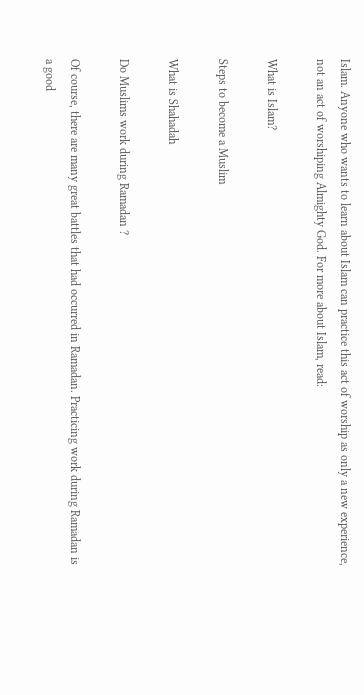Islam. Anyone who wants to learn about Islam can practice this act of worship as only a new experience, not an act of worshiping Almighty God. For more about Islam, read:

What is Islam?

Steps to become a Muslim

What is Shahadah

Do Muslims work during Ramadan ?

Of course, there are many great battles that had occurred in Ramadan. Practicing work during Ramadan is a good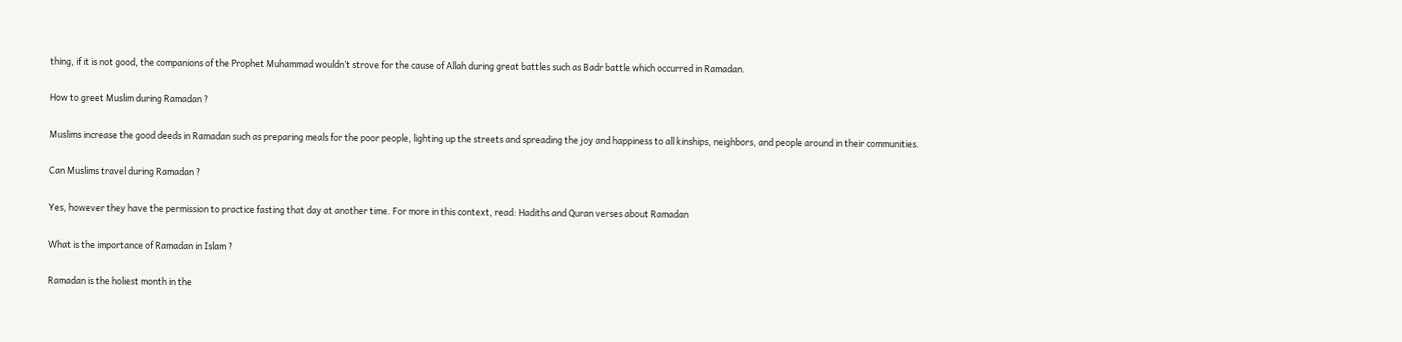thing, if it is not good, the companions of the Prophet Muhammad wouldn’t strove for the cause of Allah during great battles such as Badr battle which occurred in Ramadan.

How to greet Muslim during Ramadan ?

Muslims increase the good deeds in Ramadan such as preparing meals for the poor people, lighting up the streets and spreading the joy and happiness to all kinships, neighbors, and people around in their communities.

Can Muslims travel during Ramadan ?

Yes, however they have the permission to practice fasting that day at another time. For more in this context, read: Hadiths and Quran verses about Ramadan

What is the importance of Ramadan in Islam ?

Ramadan is the holiest month in the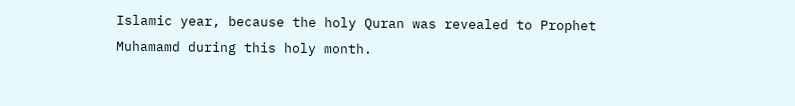Islamic year, because the holy Quran was revealed to Prophet Muhamamd during this holy month.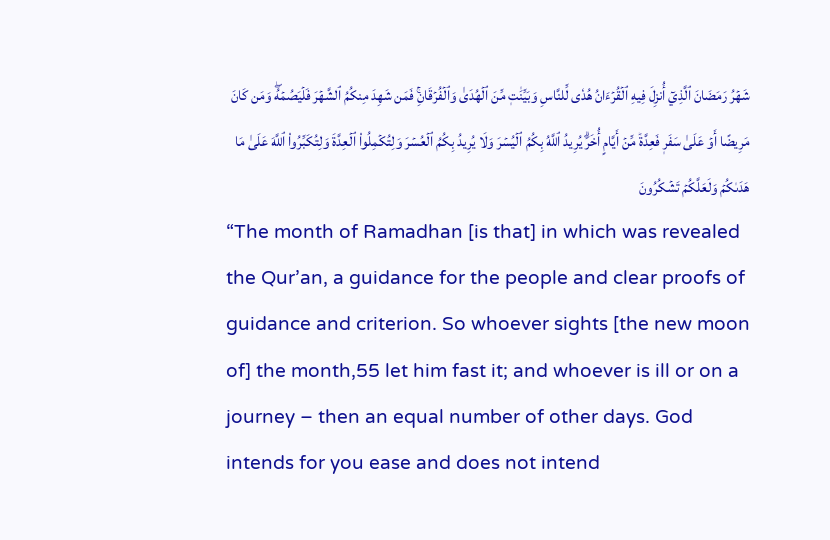شَهۡرُ رَمَضَانَ ٱلَّذِيٓ أُنزِلَ فِيهِ ٱلۡقُرۡءَانُ هُدٗى لِّلنَّاسِ وَبَيِّنَٰتٖ مِّنَ ٱلۡهُدَىٰ وَٱلۡفُرۡقَانِۚ فَمَن شَهِدَ مِنكُمُ ٱلشَّهۡرَ فَلۡيَصُمۡهُۖ وَمَن كَانَ مَرِيضًا أَوۡ عَلَىٰ سَفَرٖ فَعِدَّةٞ مِّنۡ أَيَّامٍ أُخَرَۗ يُرِيدُ ٱللَّهُ بِكُمُ ٱلۡيُسۡرَ وَلَا يُرِيدُ بِكُمُ ٱلۡعُسۡرَ وَلِتُكۡمِلُواْ ٱلۡعِدَّةَ وَلِتُكَبِّرُواْ ٱللَّهَ عَلَىٰ مَا هَدَىٰكُمۡ وَلَعَلَّكُمۡ تَشۡكُرُونَ
“The month of Ramadhan [is that] in which was revealed the Qur’an, a guidance for the people and clear proofs of guidance and criterion. So whoever sights [the new moon of] the month,55 let him fast it; and whoever is ill or on a journey – then an equal number of other days. God intends for you ease and does not intend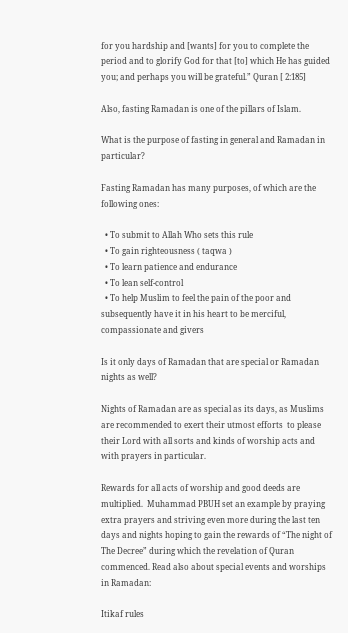for you hardship and [wants] for you to complete the period and to glorify God for that [to] which He has guided you; and perhaps you will be grateful.” Quran [ 2:185]

Also, fasting Ramadan is one of the pillars of Islam.

What is the purpose of fasting in general and Ramadan in particular?

Fasting Ramadan has many purposes, of which are the following ones:

  • To submit to Allah Who sets this rule
  • To gain righteousness ( taqwa )
  • To learn patience and endurance
  • To lean self-control
  • To help Muslim to feel the pain of the poor and subsequently have it in his heart to be merciful, compassionate and givers

Is it only days of Ramadan that are special or Ramadan nights as well?

Nights of Ramadan are as special as its days, as Muslims are recommended to exert their utmost efforts  to please their Lord with all sorts and kinds of worship acts and with prayers in particular.

Rewards for all acts of worship and good deeds are multiplied.  Muhammad PBUH set an example by praying extra prayers and striving even more during the last ten days and nights hoping to gain the rewards of “The night of The Decree” during which the revelation of Quran commenced. Read also about special events and worships in Ramadan:

Itikaf rules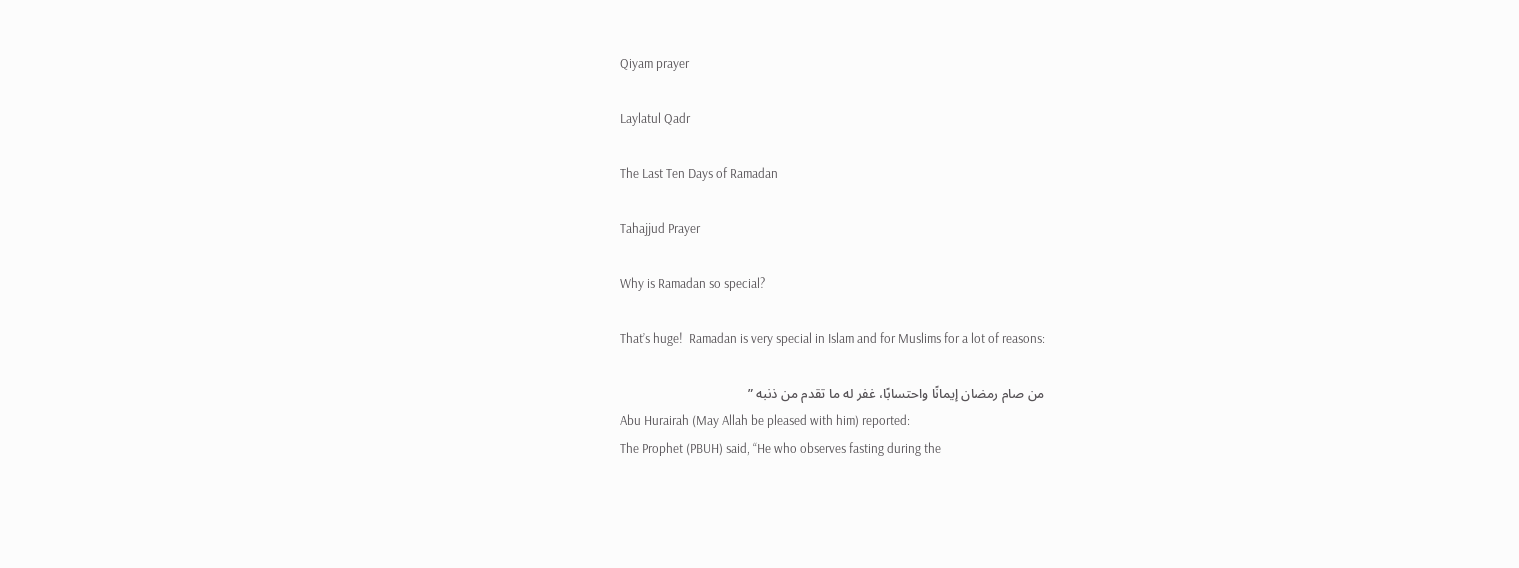Qiyam prayer

Laylatul Qadr

The Last Ten Days of Ramadan

Tahajjud Prayer

Why is Ramadan so special?

That’s huge!  Ramadan is very special in Islam and for Muslims for a lot of reasons:

من صام رمضان إيمانًا واحتسابًا، غفر له ما تقدم من ذنبه ”
Abu Hurairah (May Allah be pleased with him) reported:
The Prophet (PBUH) said, “He who observes fasting during the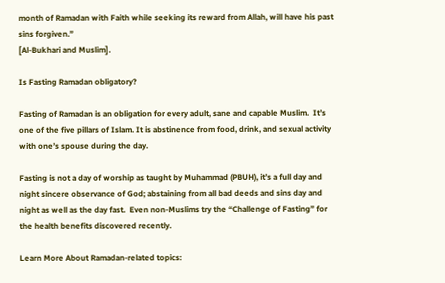month of Ramadan with Faith while seeking its reward from Allah, will have his past sins forgiven.”
[Al-Bukhari and Muslim].

Is Fasting Ramadan obligatory?

Fasting of Ramadan is an obligation for every adult, sane and capable Muslim.  It’s one of the five pillars of Islam. It is abstinence from food, drink, and sexual activity with one’s spouse during the day.

Fasting is not a day of worship as taught by Muhammad (PBUH), it’s a full day and night sincere observance of God; abstaining from all bad deeds and sins day and night as well as the day fast.  Even non-Muslims try the “Challenge of Fasting” for the health benefits discovered recently.

Learn More About Ramadan-related topics: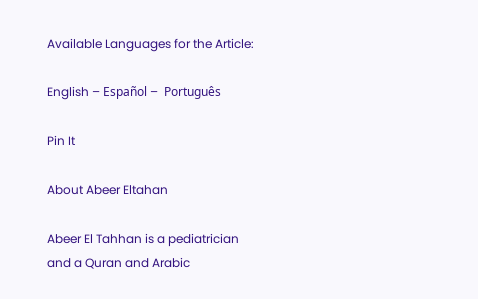Available Languages for the Article:

English – Español –  Português

Pin It

About Abeer Eltahan

Abeer El Tahhan is a pediatrician and a Quran and Arabic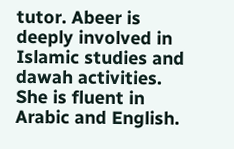tutor. Abeer is deeply involved in Islamic studies and dawah activities. She is fluent in Arabic and English.